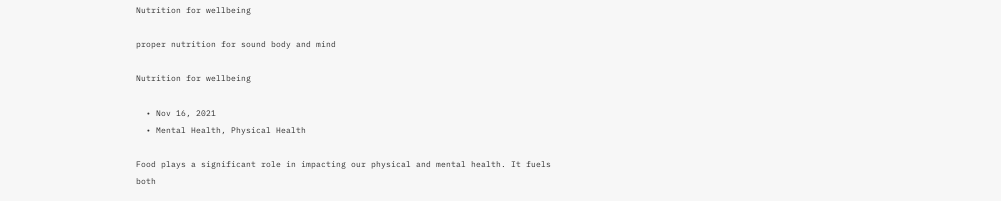Nutrition for wellbeing

proper nutrition for sound body and mind

Nutrition for wellbeing

  • Nov 16, 2021
  • Mental Health, Physical Health

Food plays a significant role in impacting our physical and mental health. It fuels both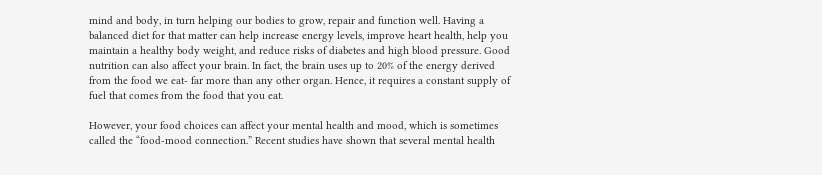mind and body, in turn helping our bodies to grow, repair and function well. Having a balanced diet for that matter can help increase energy levels, improve heart health, help you maintain a healthy body weight, and reduce risks of diabetes and high blood pressure. Good nutrition can also affect your brain. In fact, the brain uses up to 20% of the energy derived from the food we eat- far more than any other organ. Hence, it requires a constant supply of fuel that comes from the food that you eat.

However, your food choices can affect your mental health and mood, which is sometimes called the “food-mood connection.” Recent studies have shown that several mental health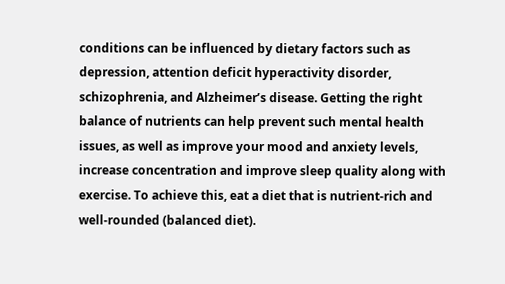conditions can be influenced by dietary factors such as depression, attention deficit hyperactivity disorder, schizophrenia, and Alzheimer’s disease. Getting the right balance of nutrients can help prevent such mental health issues, as well as improve your mood and anxiety levels, increase concentration and improve sleep quality along with exercise. To achieve this, eat a diet that is nutrient-rich and well-rounded (balanced diet).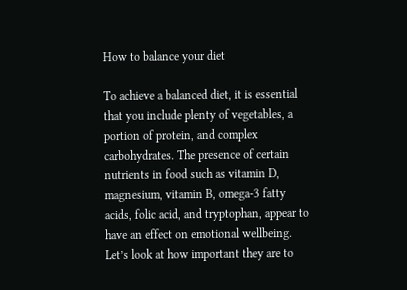How to balance your diet

To achieve a balanced diet, it is essential that you include plenty of vegetables, a portion of protein, and complex carbohydrates. The presence of certain nutrients in food such as vitamin D, magnesium, vitamin B, omega-3 fatty acids, folic acid, and tryptophan, appear to have an effect on emotional wellbeing. Let’s look at how important they are to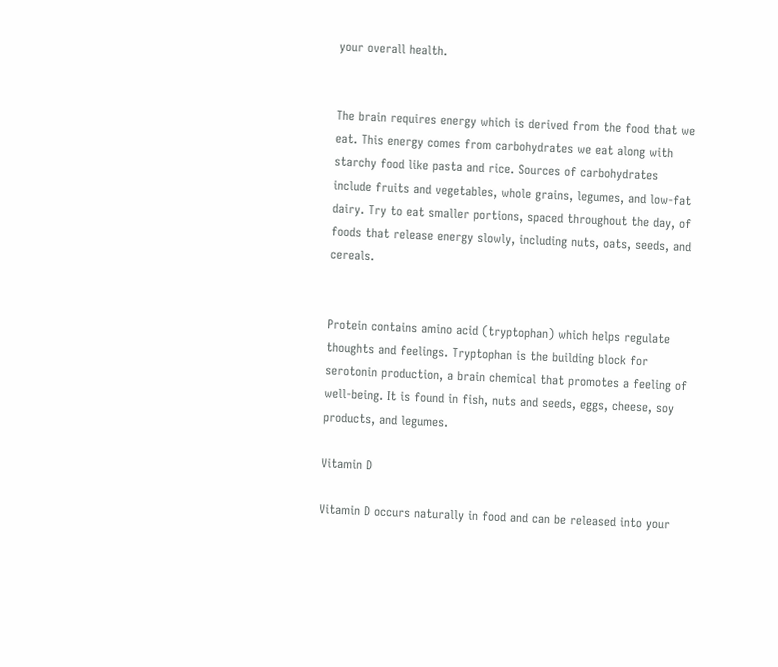your overall health.


The brain requires energy which is derived from the food that we eat. This energy comes from carbohydrates we eat along with starchy food like pasta and rice. Sources of carbohydrates include fruits and vegetables, whole grains, legumes, and low-fat dairy. Try to eat smaller portions, spaced throughout the day, of foods that release energy slowly, including nuts, oats, seeds, and cereals.


Protein contains amino acid (tryptophan) which helps regulate thoughts and feelings. Tryptophan is the building block for serotonin production, a brain chemical that promotes a feeling of well-being. It is found in fish, nuts and seeds, eggs, cheese, soy products, and legumes.

Vitamin D

Vitamin D occurs naturally in food and can be released into your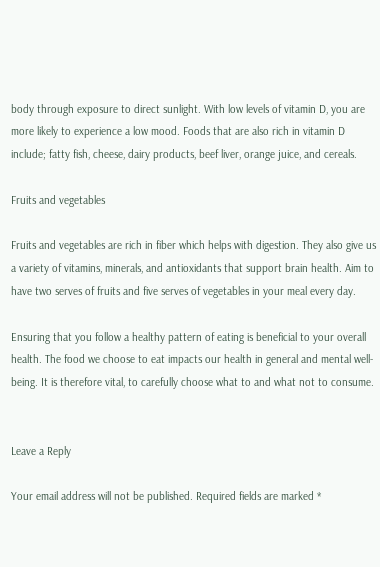body through exposure to direct sunlight. With low levels of vitamin D, you are more likely to experience a low mood. Foods that are also rich in vitamin D include; fatty fish, cheese, dairy products, beef liver, orange juice, and cereals.

Fruits and vegetables

Fruits and vegetables are rich in fiber which helps with digestion. They also give us a variety of vitamins, minerals, and antioxidants that support brain health. Aim to have two serves of fruits and five serves of vegetables in your meal every day.

Ensuring that you follow a healthy pattern of eating is beneficial to your overall health. The food we choose to eat impacts our health in general and mental well-being. It is therefore vital, to carefully choose what to and what not to consume.


Leave a Reply

Your email address will not be published. Required fields are marked *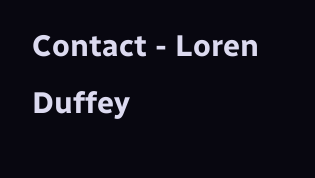Contact - Loren Duffey